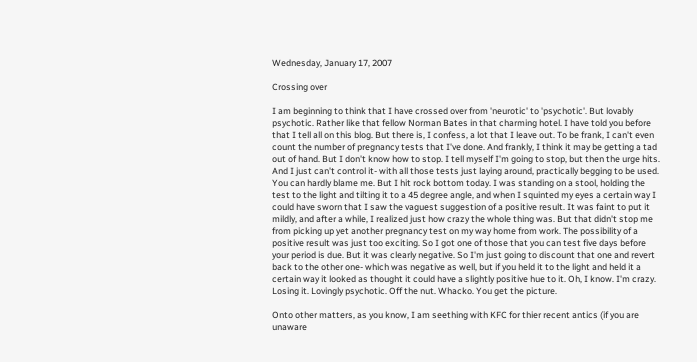Wednesday, January 17, 2007

Crossing over

I am beginning to think that I have crossed over from 'neurotic' to 'psychotic'. But lovably psychotic. Rather like that fellow Norman Bates in that charming hotel. I have told you before that I tell all on this blog. But there is, I confess, a lot that I leave out. To be frank, I can't even count the number of pregnancy tests that I've done. And frankly, I think it may be getting a tad out of hand. But I don't know how to stop. I tell myself I'm going to stop, but then the urge hits. And I just can't control it- with all those tests just laying around, practically begging to be used. You can hardly blame me. But I hit rock bottom today. I was standing on a stool, holding the test to the light and tilting it to a 45 degree angle, and when I squinted my eyes a certain way I could have sworn that I saw the vaguest suggestion of a positive result. It was faint to put it mildly, and after a while, I realized just how crazy the whole thing was. But that didn't stop me from picking up yet another pregnancy test on my way home from work. The possibility of a positive result was just too exciting. So I got one of those that you can test five days before your period is due. But it was clearly negative. So I'm just going to discount that one and revert back to the other one- which was negative as well, but if you held it to the light and held it a certain way it looked as thought it could have a slightly positive hue to it. Oh, I know. I'm crazy. Losing it. Lovingly psychotic. Off the nut. Whacko. You get the picture.

Onto other matters, as you know, I am seething with KFC for thier recent antics (if you are unaware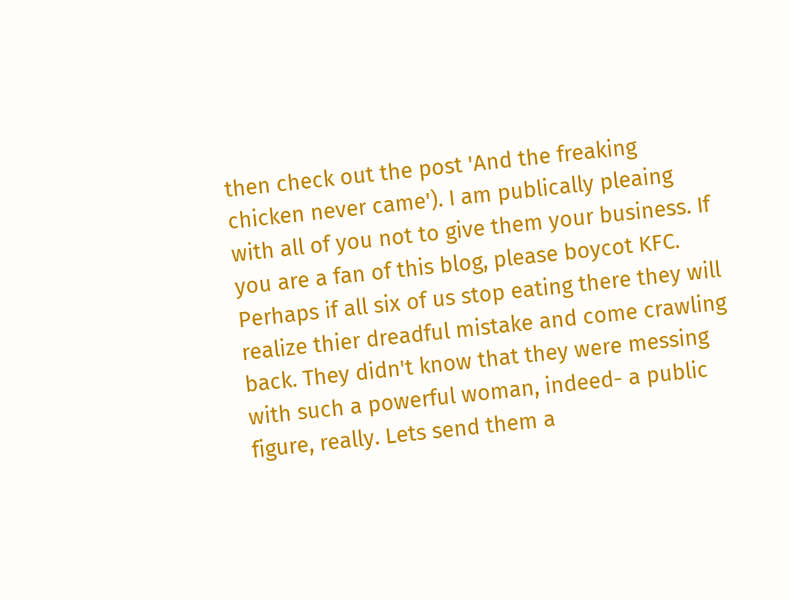then check out the post 'And the freaking chicken never came'). I am publically pleaing with all of you not to give them your business. If you are a fan of this blog, please boycot KFC. Perhaps if all six of us stop eating there they will realize thier dreadful mistake and come crawling back. They didn't know that they were messing with such a powerful woman, indeed- a public figure, really. Lets send them a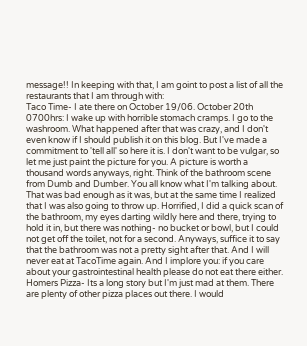message!! In keeping with that, I am goint to post a list of all the restaurants that I am through with:
Taco Time- I ate there on October 19/06. October 20th 0700hrs: I wake up with horrible stomach cramps. I go to the washroom. What happened after that was crazy, and I don't even know if I should publish it on this blog. But I've made a commitment to 'tell all' so here it is. I don't want to be vulgar, so let me just paint the picture for you. A picture is worth a thousand words anyways, right. Think of the bathroom scene from Dumb and Dumber. You all know what I'm talking about. That was bad enough as it was, but at the same time I realized that I was also going to throw up. Horrified, I did a quick scan of the bathroom, my eyes darting wildly here and there, trying to hold it in, but there was nothing- no bucket or bowl, but I could not get off the toilet, not for a second. Anyways, suffice it to say that the bathroom was not a pretty sight after that. And I will never eat at TacoTime again. And I implore you: if you care about your gastrointestinal health please do not eat there either.
Homers Pizza- Its a long story but I'm just mad at them. There are plenty of other pizza places out there. I would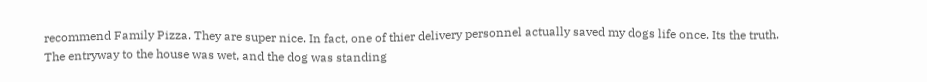recommend Family Pizza. They are super nice. In fact, one of thier delivery personnel actually saved my dogs life once. Its the truth. The entryway to the house was wet, and the dog was standing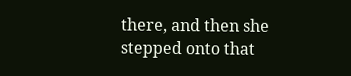there, and then she stepped onto that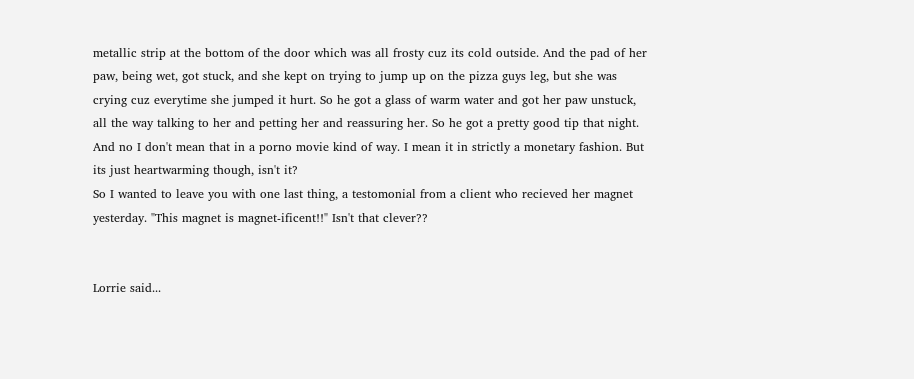metallic strip at the bottom of the door which was all frosty cuz its cold outside. And the pad of her paw, being wet, got stuck, and she kept on trying to jump up on the pizza guys leg, but she was crying cuz everytime she jumped it hurt. So he got a glass of warm water and got her paw unstuck, all the way talking to her and petting her and reassuring her. So he got a pretty good tip that night. And no I don't mean that in a porno movie kind of way. I mean it in strictly a monetary fashion. But its just heartwarming though, isn't it?
So I wanted to leave you with one last thing, a testomonial from a client who recieved her magnet yesterday. "This magnet is magnet-ificent!!" Isn't that clever??


Lorrie said...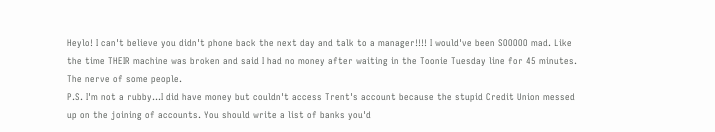Heylo! I can't believe you didn't phone back the next day and talk to a manager!!!! I would've been SOOOOO mad. Like the time THEIR machine was broken and said I had no money after waiting in the Toonie Tuesday line for 45 minutes. The nerve of some people.
P.S. I'm not a rubby...I did have money but couldn't access Trent's account because the stupid Credit Union messed up on the joining of accounts. You should write a list of banks you'd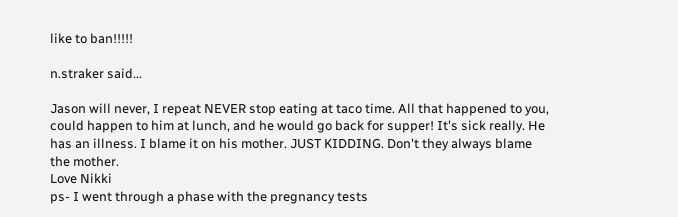like to ban!!!!!

n.straker said...

Jason will never, I repeat NEVER stop eating at taco time. All that happened to you, could happen to him at lunch, and he would go back for supper! It's sick really. He has an illness. I blame it on his mother. JUST KIDDING. Don't they always blame the mother.
Love Nikki
ps- I went through a phase with the pregnancy tests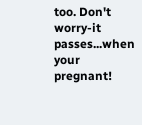too. Don't worry-it passes...when your pregnant!